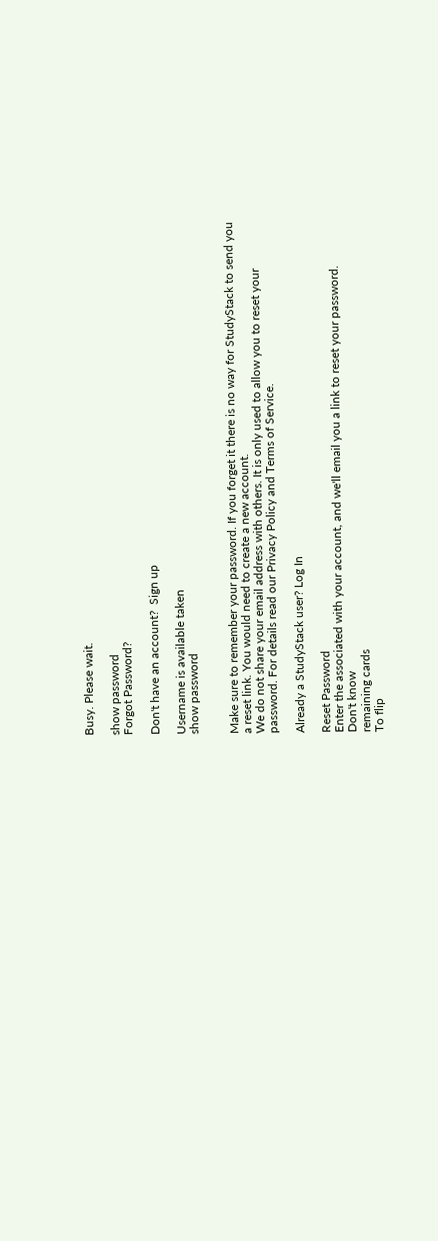Busy. Please wait.

show password
Forgot Password?

Don't have an account?  Sign up

Username is available taken
show password


Make sure to remember your password. If you forget it there is no way for StudyStack to send you a reset link. You would need to create a new account.
We do not share your email address with others. It is only used to allow you to reset your password. For details read our Privacy Policy and Terms of Service.

Already a StudyStack user? Log In

Reset Password
Enter the associated with your account, and we'll email you a link to reset your password.
Don't know
remaining cards
To flip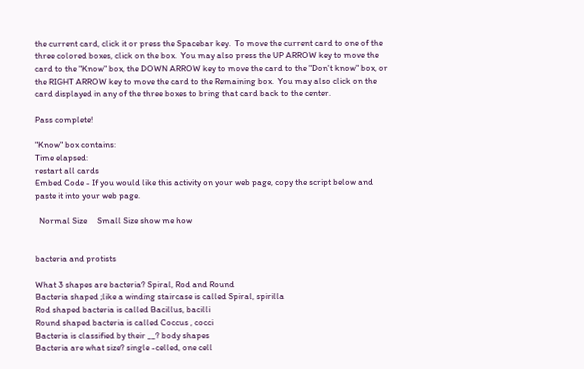the current card, click it or press the Spacebar key.  To move the current card to one of the three colored boxes, click on the box.  You may also press the UP ARROW key to move the card to the "Know" box, the DOWN ARROW key to move the card to the "Don't know" box, or the RIGHT ARROW key to move the card to the Remaining box.  You may also click on the card displayed in any of the three boxes to bring that card back to the center.

Pass complete!

"Know" box contains:
Time elapsed:
restart all cards
Embed Code - If you would like this activity on your web page, copy the script below and paste it into your web page.

  Normal Size     Small Size show me how


bacteria and protists

What 3 shapes are bacteria? Spiral, Rod and Round
Bacteria shaped ;like a winding staircase is called Spiral, spirilla
Rod shaped bacteria is called Bacillus, bacilli
Round shaped bacteria is called Coccus , cocci
Bacteria is classified by their __? body shapes
Bacteria are what size? single -celled, one cell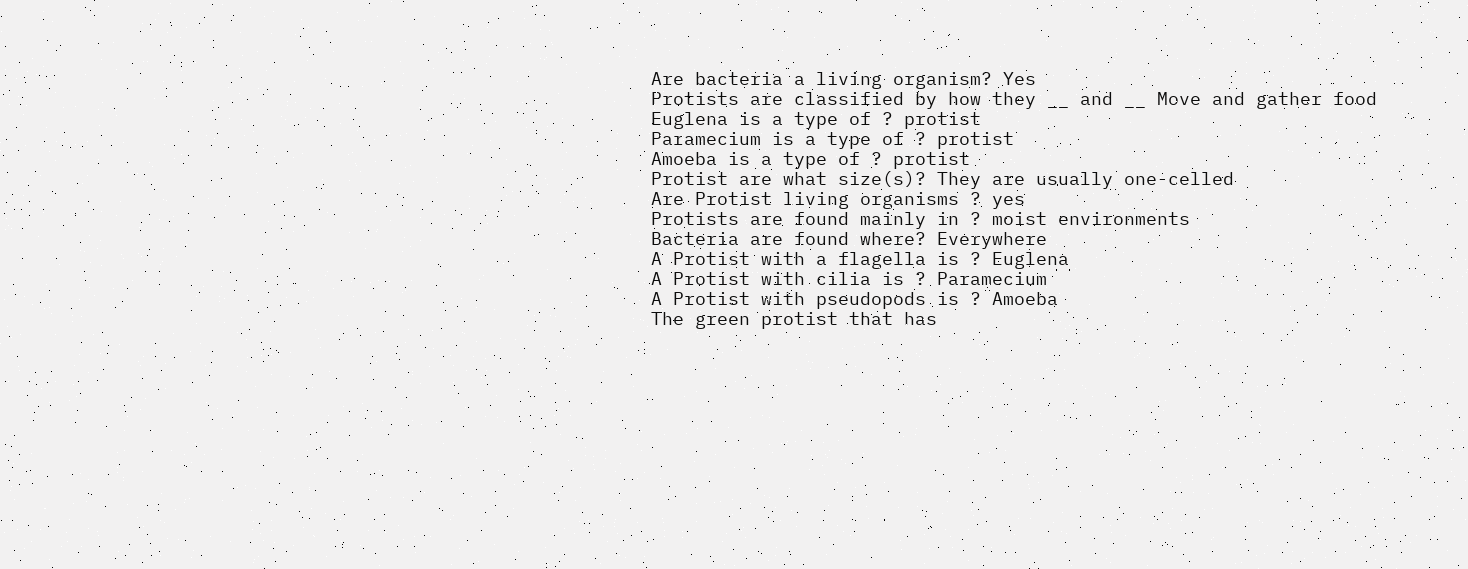Are bacteria a living organism? Yes
Protists are classified by how they __ and __ Move and gather food
Euglena is a type of ? protist
Paramecium is a type of ? protist
Amoeba is a type of ? protist
Protist are what size(s)? They are usually one-celled
Are Protist living organisms ? yes
Protists are found mainly in ? moist environments
Bacteria are found where? Everywhere
A Protist with a flagella is ? Euglena
A Protist with cilia is ? Paramecium
A Protist with pseudopods is ? Amoeba
The green protist that has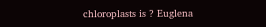chloroplasts is ? Euglena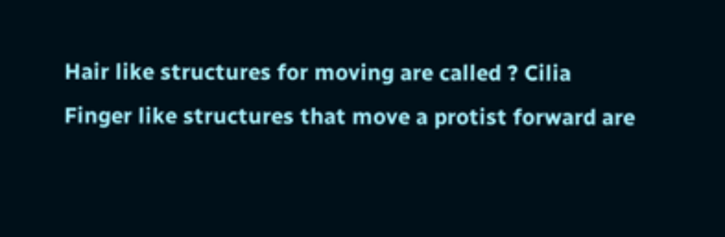Hair like structures for moving are called ? Cilia
Finger like structures that move a protist forward are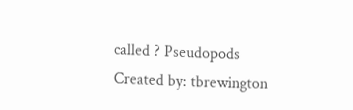called ? Pseudopods
Created by: tbrewington